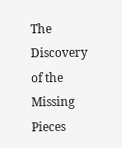The Discovery of the Missing Pieces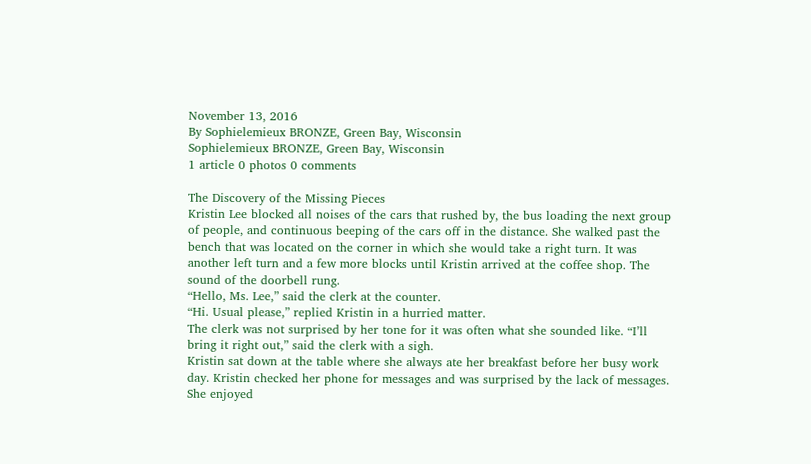November 13, 2016
By Sophielemieux BRONZE, Green Bay, Wisconsin
Sophielemieux BRONZE, Green Bay, Wisconsin
1 article 0 photos 0 comments

The Discovery of the Missing Pieces
Kristin Lee blocked all noises of the cars that rushed by, the bus loading the next group of people, and continuous beeping of the cars off in the distance. She walked past the bench that was located on the corner in which she would take a right turn. It was another left turn and a few more blocks until Kristin arrived at the coffee shop. The sound of the doorbell rung.
“Hello, Ms. Lee,” said the clerk at the counter.
“Hi. Usual please,” replied Kristin in a hurried matter.
The clerk was not surprised by her tone for it was often what she sounded like. “I’ll bring it right out,” said the clerk with a sigh.
Kristin sat down at the table where she always ate her breakfast before her busy work day. Kristin checked her phone for messages and was surprised by the lack of messages. She enjoyed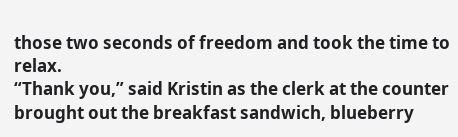those two seconds of freedom and took the time to relax.
“Thank you,” said Kristin as the clerk at the counter brought out the breakfast sandwich, blueberry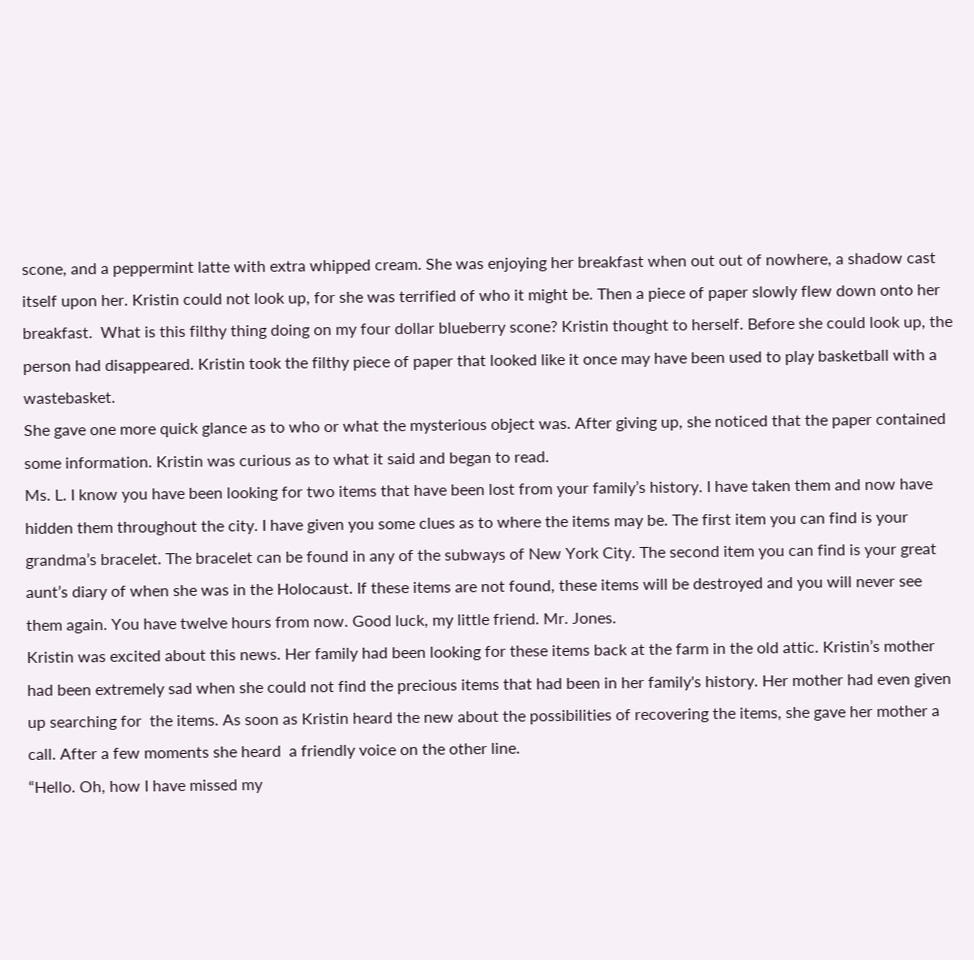scone, and a peppermint latte with extra whipped cream. She was enjoying her breakfast when out out of nowhere, a shadow cast itself upon her. Kristin could not look up, for she was terrified of who it might be. Then a piece of paper slowly flew down onto her breakfast.  What is this filthy thing doing on my four dollar blueberry scone? Kristin thought to herself. Before she could look up, the person had disappeared. Kristin took the filthy piece of paper that looked like it once may have been used to play basketball with a wastebasket.
She gave one more quick glance as to who or what the mysterious object was. After giving up, she noticed that the paper contained some information. Kristin was curious as to what it said and began to read.
Ms. L. I know you have been looking for two items that have been lost from your family’s history. I have taken them and now have hidden them throughout the city. I have given you some clues as to where the items may be. The first item you can find is your grandma’s bracelet. The bracelet can be found in any of the subways of New York City. The second item you can find is your great aunt’s diary of when she was in the Holocaust. If these items are not found, these items will be destroyed and you will never see them again. You have twelve hours from now. Good luck, my little friend. Mr. Jones.
Kristin was excited about this news. Her family had been looking for these items back at the farm in the old attic. Kristin’s mother had been extremely sad when she could not find the precious items that had been in her family's history. Her mother had even given up searching for  the items. As soon as Kristin heard the new about the possibilities of recovering the items, she gave her mother a call. After a few moments she heard  a friendly voice on the other line.
“Hello. Oh, how I have missed my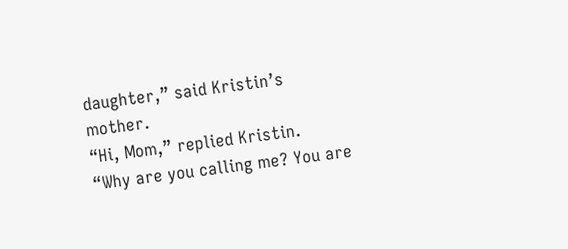daughter,” said Kristin’s mother.
“Hi, Mom,” replied Kristin.
“Why are you calling me? You are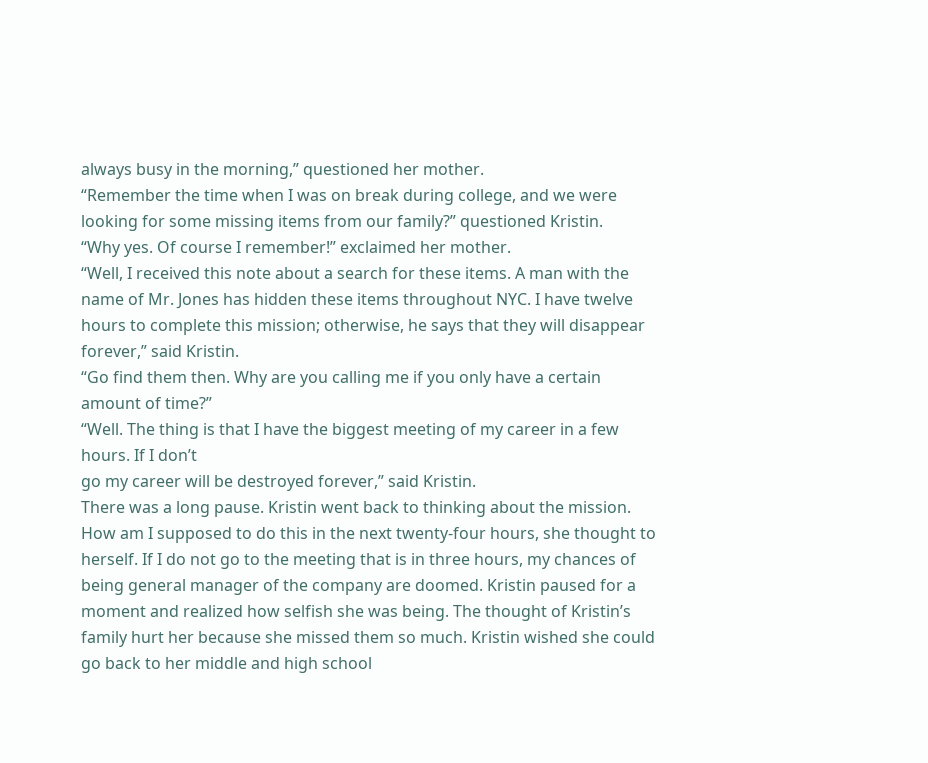always busy in the morning,” questioned her mother.
“Remember the time when I was on break during college, and we were looking for some missing items from our family?” questioned Kristin.
“Why yes. Of course I remember!” exclaimed her mother.
“Well, I received this note about a search for these items. A man with the name of Mr. Jones has hidden these items throughout NYC. I have twelve hours to complete this mission; otherwise, he says that they will disappear forever,” said Kristin.
“Go find them then. Why are you calling me if you only have a certain amount of time?”
“Well. The thing is that I have the biggest meeting of my career in a few hours. If I don’t
go my career will be destroyed forever,” said Kristin.                                                                                                                                                                                                                                                              There was a long pause. Kristin went back to thinking about the mission. How am I supposed to do this in the next twenty-four hours, she thought to herself. If I do not go to the meeting that is in three hours, my chances of being general manager of the company are doomed. Kristin paused for a moment and realized how selfish she was being. The thought of Kristin’s family hurt her because she missed them so much. Kristin wished she could go back to her middle and high school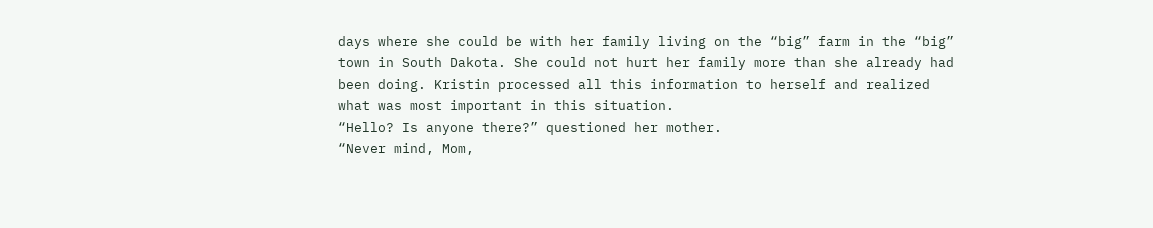days where she could be with her family living on the “big” farm in the “big” town in South Dakota. She could not hurt her family more than she already had been doing. Kristin processed all this information to herself and realized what was most important in this situation.
“Hello? Is anyone there?” questioned her mother.
“Never mind, Mom,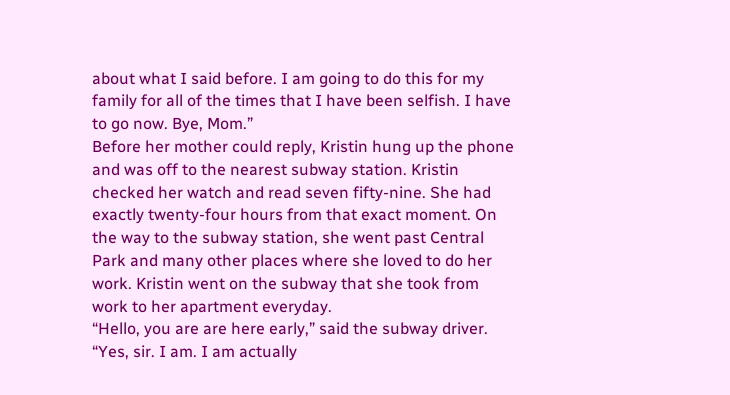about what I said before. I am going to do this for my family for all of the times that I have been selfish. I have to go now. Bye, Mom.”
Before her mother could reply, Kristin hung up the phone and was off to the nearest subway station. Kristin checked her watch and read seven fifty-nine. She had exactly twenty-four hours from that exact moment. On the way to the subway station, she went past Central Park and many other places where she loved to do her work. Kristin went on the subway that she took from work to her apartment everyday.
“Hello, you are are here early,” said the subway driver.
“Yes, sir. I am. I am actually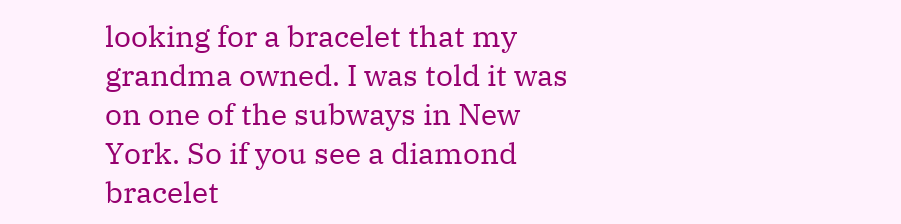looking for a bracelet that my grandma owned. I was told it was on one of the subways in New York. So if you see a diamond bracelet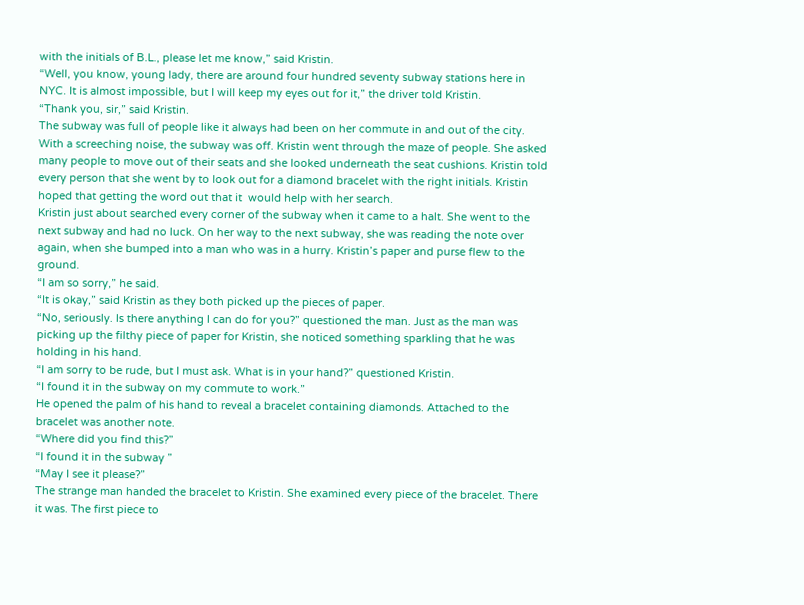with the initials of B.L., please let me know,” said Kristin.
“Well, you know, young lady, there are around four hundred seventy subway stations here in NYC. It is almost impossible, but I will keep my eyes out for it,” the driver told Kristin.
“Thank you, sir,” said Kristin.
The subway was full of people like it always had been on her commute in and out of the city. With a screeching noise, the subway was off. Kristin went through the maze of people. She asked many people to move out of their seats and she looked underneath the seat cushions. Kristin told every person that she went by to look out for a diamond bracelet with the right initials. Kristin hoped that getting the word out that it  would help with her search.
Kristin just about searched every corner of the subway when it came to a halt. She went to the next subway and had no luck. On her way to the next subway, she was reading the note over again, when she bumped into a man who was in a hurry. Kristin’s paper and purse flew to the ground.
“I am so sorry,” he said.
“It is okay,” said Kristin as they both picked up the pieces of paper.
“No, seriously. Is there anything I can do for you?” questioned the man. Just as the man was picking up the filthy piece of paper for Kristin, she noticed something sparkling that he was holding in his hand.
“I am sorry to be rude, but I must ask. What is in your hand?” questioned Kristin.
“I found it in the subway on my commute to work.”
He opened the palm of his hand to reveal a bracelet containing diamonds. Attached to the bracelet was another note.
“Where did you find this?”
“I found it in the subway ”
“May I see it please?”
The strange man handed the bracelet to Kristin. She examined every piece of the bracelet. There it was. The first piece to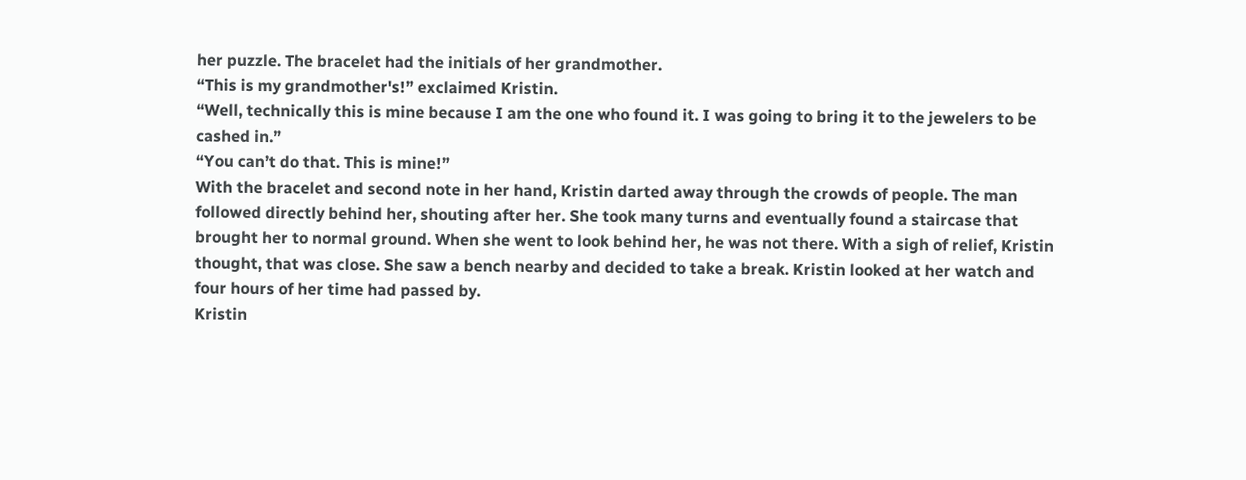her puzzle. The bracelet had the initials of her grandmother.
“This is my grandmother's!” exclaimed Kristin.
“Well, technically this is mine because I am the one who found it. I was going to bring it to the jewelers to be cashed in.”
“You can’t do that. This is mine!”
With the bracelet and second note in her hand, Kristin darted away through the crowds of people. The man followed directly behind her, shouting after her. She took many turns and eventually found a staircase that brought her to normal ground. When she went to look behind her, he was not there. With a sigh of relief, Kristin thought, that was close. She saw a bench nearby and decided to take a break. Kristin looked at her watch and four hours of her time had passed by.
Kristin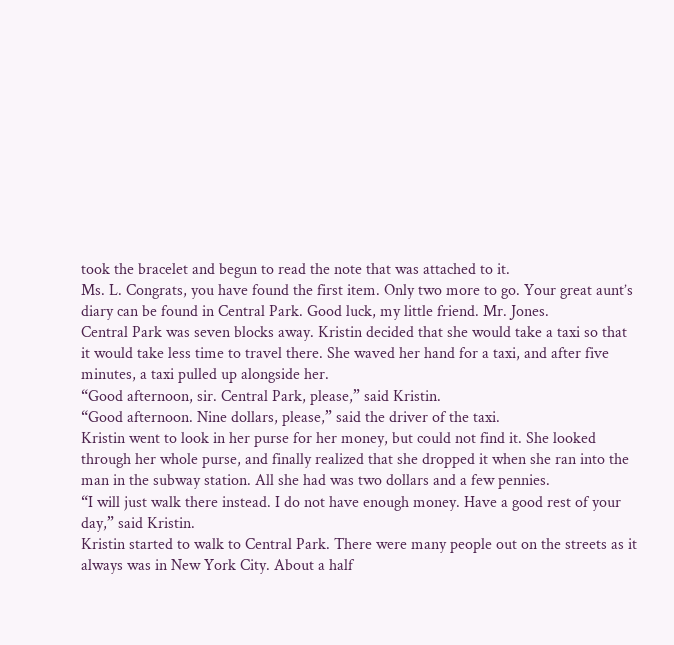took the bracelet and begun to read the note that was attached to it.
Ms. L. Congrats, you have found the first item. Only two more to go. Your great aunt’s diary can be found in Central Park. Good luck, my little friend. Mr. Jones.
Central Park was seven blocks away. Kristin decided that she would take a taxi so that it would take less time to travel there. She waved her hand for a taxi, and after five minutes, a taxi pulled up alongside her.
“Good afternoon, sir. Central Park, please,” said Kristin.
“Good afternoon. Nine dollars, please,” said the driver of the taxi.
Kristin went to look in her purse for her money, but could not find it. She looked through her whole purse, and finally realized that she dropped it when she ran into the man in the subway station. All she had was two dollars and a few pennies.
“I will just walk there instead. I do not have enough money. Have a good rest of your day,” said Kristin.
Kristin started to walk to Central Park. There were many people out on the streets as it always was in New York City. About a half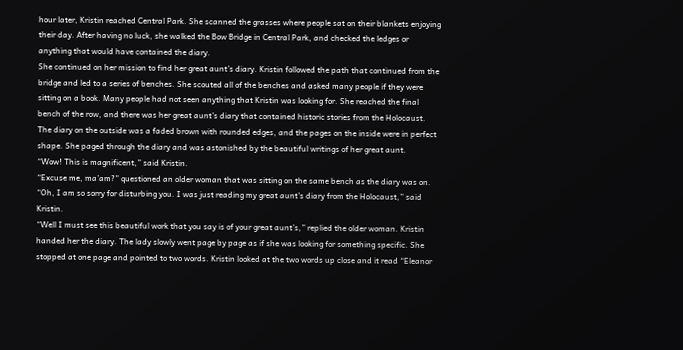hour later, Kristin reached Central Park. She scanned the grasses where people sat on their blankets enjoying their day. After having no luck, she walked the Bow Bridge in Central Park, and checked the ledges or anything that would have contained the diary.
She continued on her mission to find her great aunt’s diary. Kristin followed the path that continued from the bridge and led to a series of benches. She scouted all of the benches and asked many people if they were sitting on a book. Many people had not seen anything that Kristin was looking for. She reached the final bench of the row, and there was her great aunt’s diary that contained historic stories from the Holocaust. The diary on the outside was a faded brown with rounded edges, and the pages on the inside were in perfect shape. She paged through the diary and was astonished by the beautiful writings of her great aunt.
“Wow! This is magnificent,” said Kristin.
“Excuse me, ma’am?” questioned an older woman that was sitting on the same bench as the diary was on.
“Oh, I am so sorry for disturbing you. I was just reading my great aunt’s diary from the Holocaust,” said Kristin.
“Well I must see this beautiful work that you say is of your great aunt’s,” replied the older woman. Kristin handed her the diary. The lady slowly went page by page as if she was looking for something specific. She stopped at one page and pointed to two words. Kristin looked at the two words up close and it read “Eleanor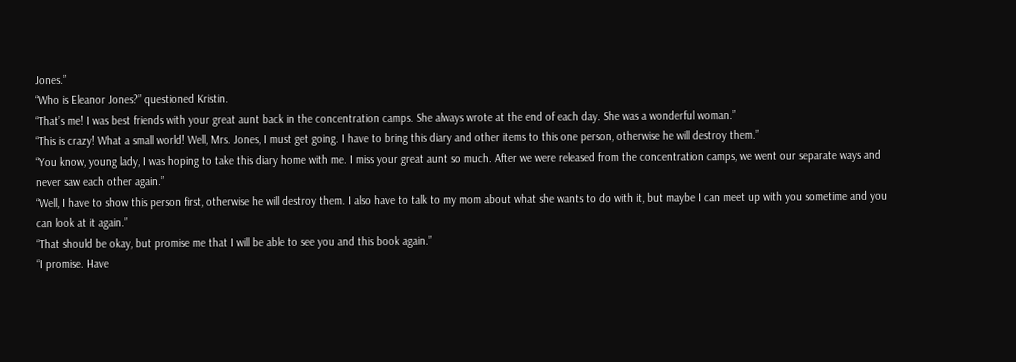Jones.”
“Who is Eleanor Jones?” questioned Kristin.
“That’s me! I was best friends with your great aunt back in the concentration camps. She always wrote at the end of each day. She was a wonderful woman.”
“This is crazy! What a small world! Well, Mrs. Jones, I must get going. I have to bring this diary and other items to this one person, otherwise he will destroy them.”
“You know, young lady, I was hoping to take this diary home with me. I miss your great aunt so much. After we were released from the concentration camps, we went our separate ways and never saw each other again.”
“Well, I have to show this person first, otherwise he will destroy them. I also have to talk to my mom about what she wants to do with it, but maybe I can meet up with you sometime and you can look at it again.”
“That should be okay, but promise me that I will be able to see you and this book again.”
“I promise. Have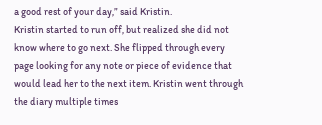a good rest of your day,” said Kristin.
Kristin started to run off, but realized she did not know where to go next. She flipped through every page looking for any note or piece of evidence that would lead her to the next item. Kristin went through the diary multiple times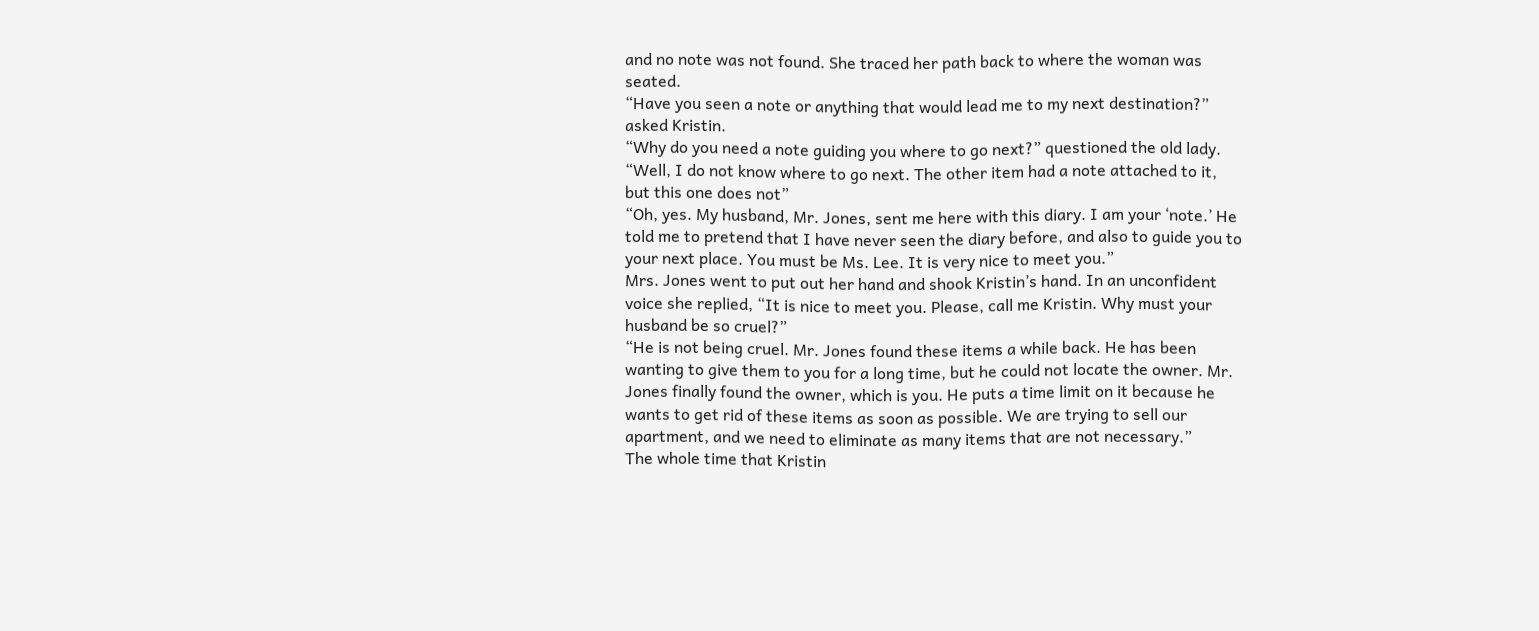and no note was not found. She traced her path back to where the woman was seated.
“Have you seen a note or anything that would lead me to my next destination?” asked Kristin.
“Why do you need a note guiding you where to go next?” questioned the old lady.
“Well, I do not know where to go next. The other item had a note attached to it, but this one does not”
“Oh, yes. My husband, Mr. Jones, sent me here with this diary. I am your ‘note.’ He told me to pretend that I have never seen the diary before, and also to guide you to your next place. You must be Ms. Lee. It is very nice to meet you.”
Mrs. Jones went to put out her hand and shook Kristin’s hand. In an unconfident voice she replied, “It is nice to meet you. Please, call me Kristin. Why must your husband be so cruel?”
“He is not being cruel. Mr. Jones found these items a while back. He has been wanting to give them to you for a long time, but he could not locate the owner. Mr. Jones finally found the owner, which is you. He puts a time limit on it because he wants to get rid of these items as soon as possible. We are trying to sell our apartment, and we need to eliminate as many items that are not necessary.”
The whole time that Kristin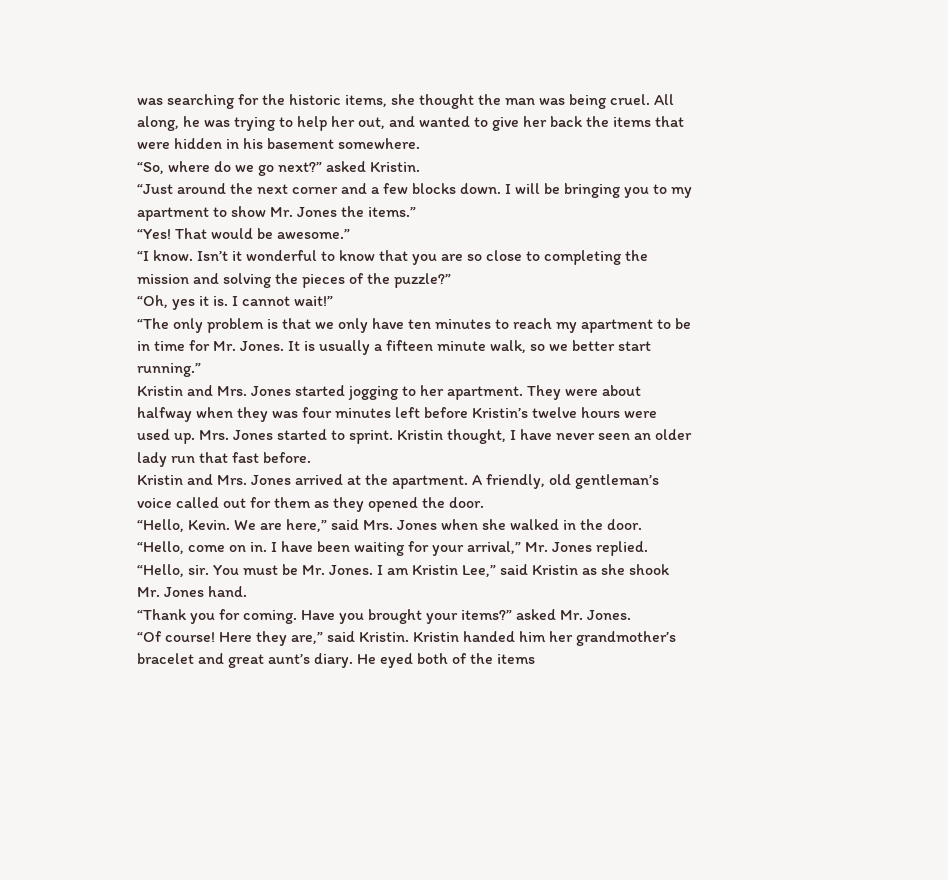was searching for the historic items, she thought the man was being cruel. All along, he was trying to help her out, and wanted to give her back the items that were hidden in his basement somewhere.
“So, where do we go next?” asked Kristin.
“Just around the next corner and a few blocks down. I will be bringing you to my apartment to show Mr. Jones the items.”
“Yes! That would be awesome.”
“I know. Isn’t it wonderful to know that you are so close to completing the mission and solving the pieces of the puzzle?”
“Oh, yes it is. I cannot wait!”
“The only problem is that we only have ten minutes to reach my apartment to be in time for Mr. Jones. It is usually a fifteen minute walk, so we better start running.”
Kristin and Mrs. Jones started jogging to her apartment. They were about halfway when they was four minutes left before Kristin’s twelve hours were used up. Mrs. Jones started to sprint. Kristin thought, I have never seen an older lady run that fast before.
Kristin and Mrs. Jones arrived at the apartment. A friendly, old gentleman’s voice called out for them as they opened the door.
“Hello, Kevin. We are here,” said Mrs. Jones when she walked in the door.
“Hello, come on in. I have been waiting for your arrival,” Mr. Jones replied.
“Hello, sir. You must be Mr. Jones. I am Kristin Lee,” said Kristin as she shook Mr. Jones hand.
“Thank you for coming. Have you brought your items?” asked Mr. Jones.
“Of course! Here they are,” said Kristin. Kristin handed him her grandmother’s bracelet and great aunt’s diary. He eyed both of the items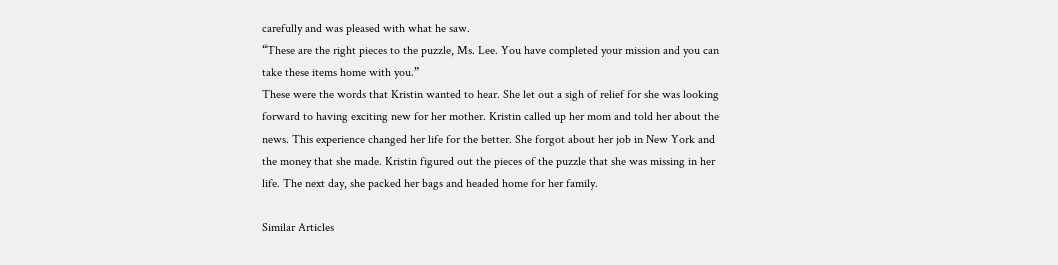carefully and was pleased with what he saw.
“These are the right pieces to the puzzle, Ms. Lee. You have completed your mission and you can take these items home with you.”
These were the words that Kristin wanted to hear. She let out a sigh of relief for she was looking forward to having exciting new for her mother. Kristin called up her mom and told her about the news. This experience changed her life for the better. She forgot about her job in New York and the money that she made. Kristin figured out the pieces of the puzzle that she was missing in her life. The next day, she packed her bags and headed home for her family.

Similar Articles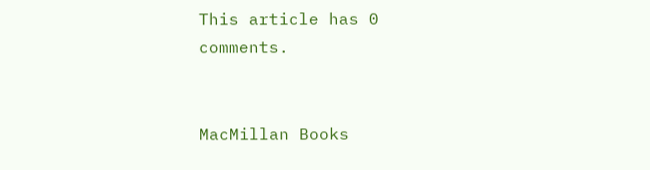This article has 0 comments.


MacMillan Books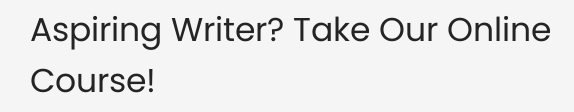Aspiring Writer? Take Our Online Course!